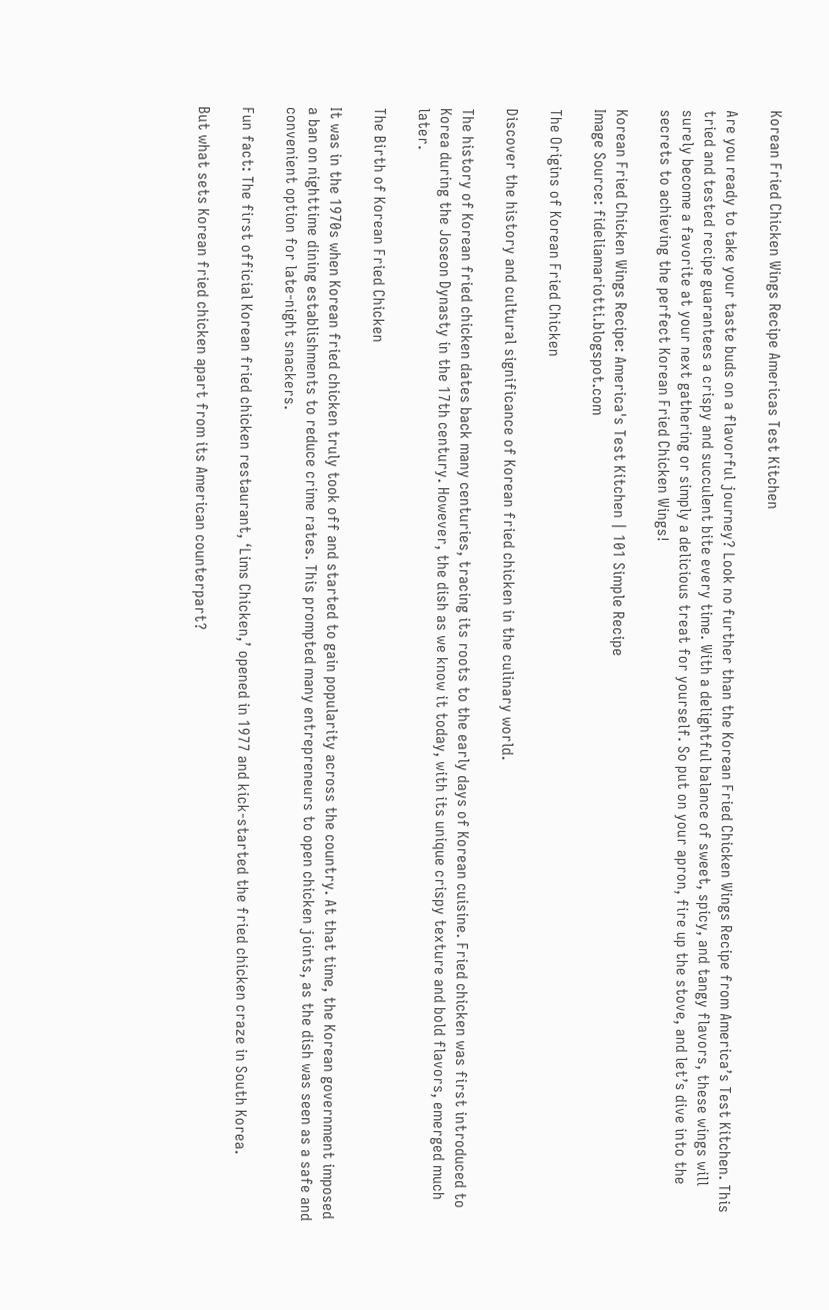Korean Fried Chicken Wings Recipe Americas Test Kitchen

Are you ready to take your taste buds on a flavorful journey? Look no further than the Korean Fried Chicken Wings Recipe from America’s Test Kitchen. This tried and tested recipe guarantees a crispy and succulent bite every time. With a delightful balance of sweet, spicy, and tangy flavors, these wings will surely become a favorite at your next gathering or simply a delicious treat for yourself. So put on your apron, fire up the stove, and let’s dive into the secrets to achieving the perfect Korean Fried Chicken Wings!

Korean Fried Chicken Wings Recipe: America's Test Kitchen | 101 Simple Recipe
Image Source: fideliamariotti.blogspot.com

The Origins of Korean Fried Chicken

Discover the history and cultural significance of Korean fried chicken in the culinary world.

The history of Korean fried chicken dates back many centuries, tracing its roots to the early days of Korean cuisine. Fried chicken was first introduced to Korea during the Joseon Dynasty in the 17th century. However, the dish as we know it today, with its unique crispy texture and bold flavors, emerged much later.

The Birth of Korean Fried Chicken

It was in the 1970s when Korean fried chicken truly took off and started to gain popularity across the country. At that time, the Korean government imposed a ban on nighttime dining establishments to reduce crime rates. This prompted many entrepreneurs to open chicken joints, as the dish was seen as a safe and convenient option for late-night snackers.

Fun fact: The first official Korean fried chicken restaurant, ‘Lims Chicken,’ opened in 1977 and kick-started the fried chicken craze in South Korea.

But what sets Korean fried chicken apart from its American counterpart?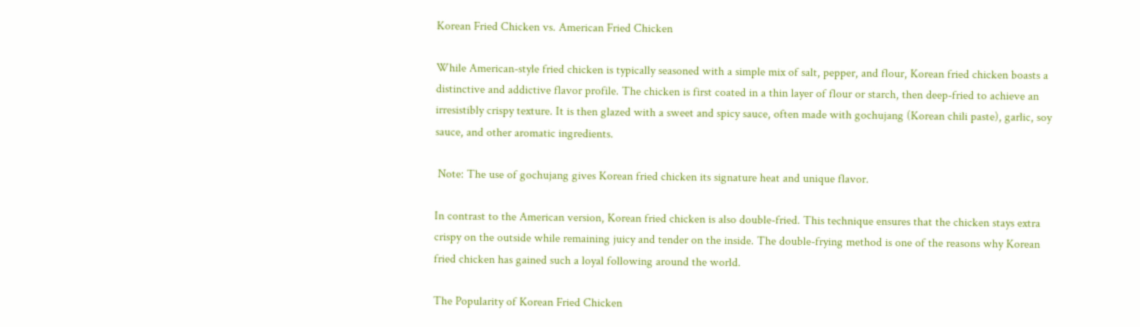Korean Fried Chicken vs. American Fried Chicken

While American-style fried chicken is typically seasoned with a simple mix of salt, pepper, and flour, Korean fried chicken boasts a distinctive and addictive flavor profile. The chicken is first coated in a thin layer of flour or starch, then deep-fried to achieve an irresistibly crispy texture. It is then glazed with a sweet and spicy sauce, often made with gochujang (Korean chili paste), garlic, soy sauce, and other aromatic ingredients.

 Note: The use of gochujang gives Korean fried chicken its signature heat and unique flavor.

In contrast to the American version, Korean fried chicken is also double-fried. This technique ensures that the chicken stays extra crispy on the outside while remaining juicy and tender on the inside. The double-frying method is one of the reasons why Korean fried chicken has gained such a loyal following around the world.

The Popularity of Korean Fried Chicken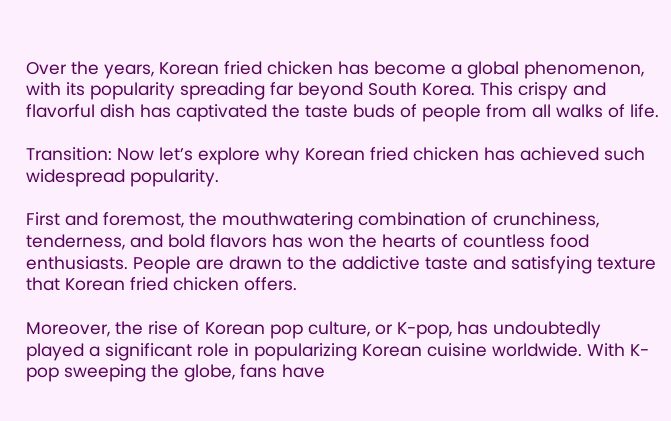Over the years, Korean fried chicken has become a global phenomenon, with its popularity spreading far beyond South Korea. This crispy and flavorful dish has captivated the taste buds of people from all walks of life.

Transition: Now let’s explore why Korean fried chicken has achieved such widespread popularity.

First and foremost, the mouthwatering combination of crunchiness, tenderness, and bold flavors has won the hearts of countless food enthusiasts. People are drawn to the addictive taste and satisfying texture that Korean fried chicken offers.

Moreover, the rise of Korean pop culture, or K-pop, has undoubtedly played a significant role in popularizing Korean cuisine worldwide. With K-pop sweeping the globe, fans have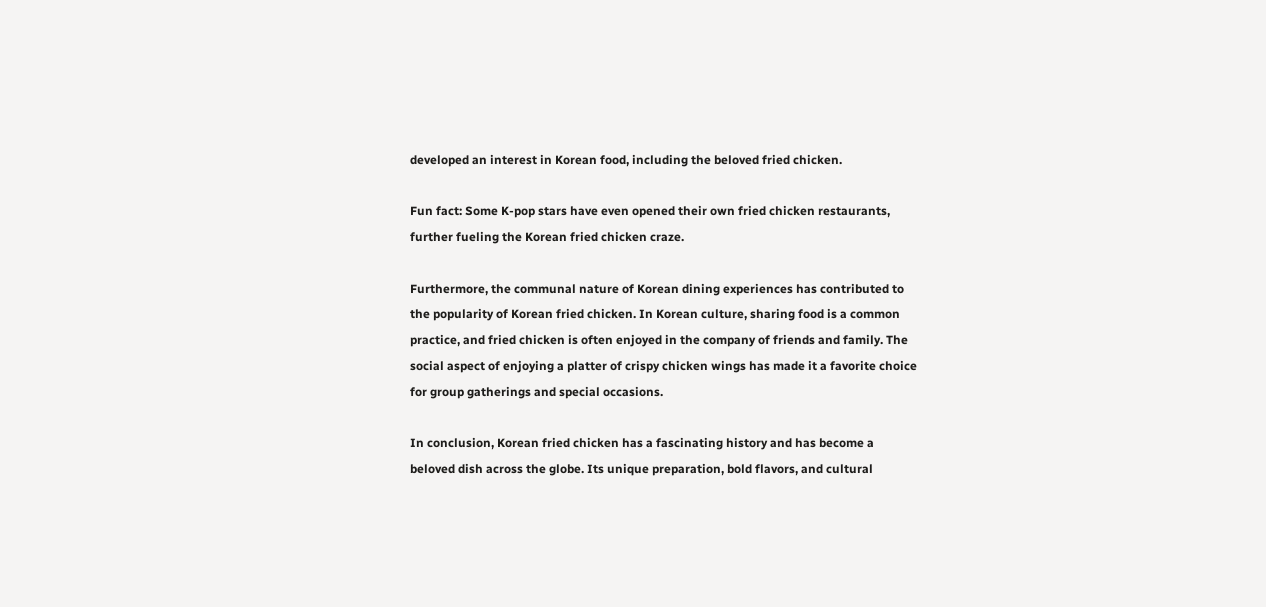developed an interest in Korean food, including the beloved fried chicken.

Fun fact: Some K-pop stars have even opened their own fried chicken restaurants, further fueling the Korean fried chicken craze.

Furthermore, the communal nature of Korean dining experiences has contributed to the popularity of Korean fried chicken. In Korean culture, sharing food is a common practice, and fried chicken is often enjoyed in the company of friends and family. The social aspect of enjoying a platter of crispy chicken wings has made it a favorite choice for group gatherings and special occasions.

In conclusion, Korean fried chicken has a fascinating history and has become a beloved dish across the globe. Its unique preparation, bold flavors, and cultural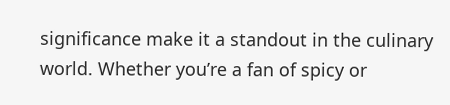significance make it a standout in the culinary world. Whether you’re a fan of spicy or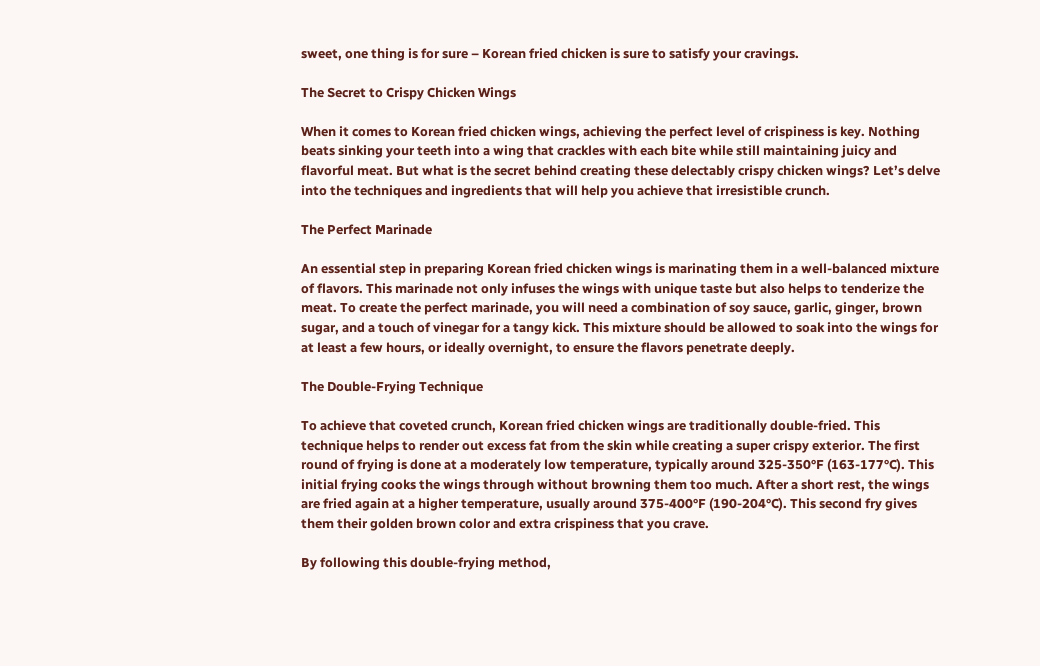sweet, one thing is for sure – Korean fried chicken is sure to satisfy your cravings.

The Secret to Crispy Chicken Wings

When it comes to Korean fried chicken wings, achieving the perfect level of crispiness is key. Nothing beats sinking your teeth into a wing that crackles with each bite while still maintaining juicy and flavorful meat. But what is the secret behind creating these delectably crispy chicken wings? Let’s delve into the techniques and ingredients that will help you achieve that irresistible crunch.

The Perfect Marinade

An essential step in preparing Korean fried chicken wings is marinating them in a well-balanced mixture of flavors. This marinade not only infuses the wings with unique taste but also helps to tenderize the meat. To create the perfect marinade, you will need a combination of soy sauce, garlic, ginger, brown sugar, and a touch of vinegar for a tangy kick. This mixture should be allowed to soak into the wings for at least a few hours, or ideally overnight, to ensure the flavors penetrate deeply.

The Double-Frying Technique

To achieve that coveted crunch, Korean fried chicken wings are traditionally double-fried. This technique helps to render out excess fat from the skin while creating a super crispy exterior. The first round of frying is done at a moderately low temperature, typically around 325-350°F (163-177°C). This initial frying cooks the wings through without browning them too much. After a short rest, the wings are fried again at a higher temperature, usually around 375-400°F (190-204°C). This second fry gives them their golden brown color and extra crispiness that you crave.

By following this double-frying method,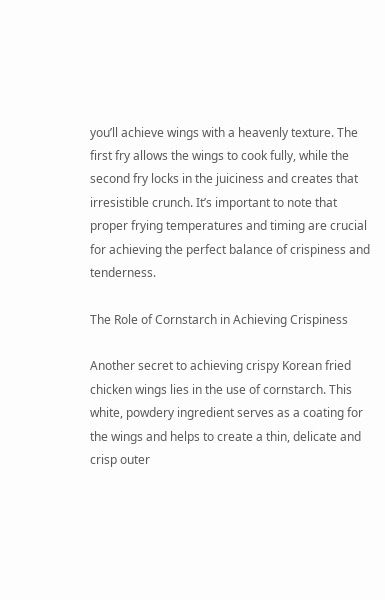you’ll achieve wings with a heavenly texture. The first fry allows the wings to cook fully, while the second fry locks in the juiciness and creates that irresistible crunch. It’s important to note that proper frying temperatures and timing are crucial for achieving the perfect balance of crispiness and tenderness.

The Role of Cornstarch in Achieving Crispiness

Another secret to achieving crispy Korean fried chicken wings lies in the use of cornstarch. This white, powdery ingredient serves as a coating for the wings and helps to create a thin, delicate and crisp outer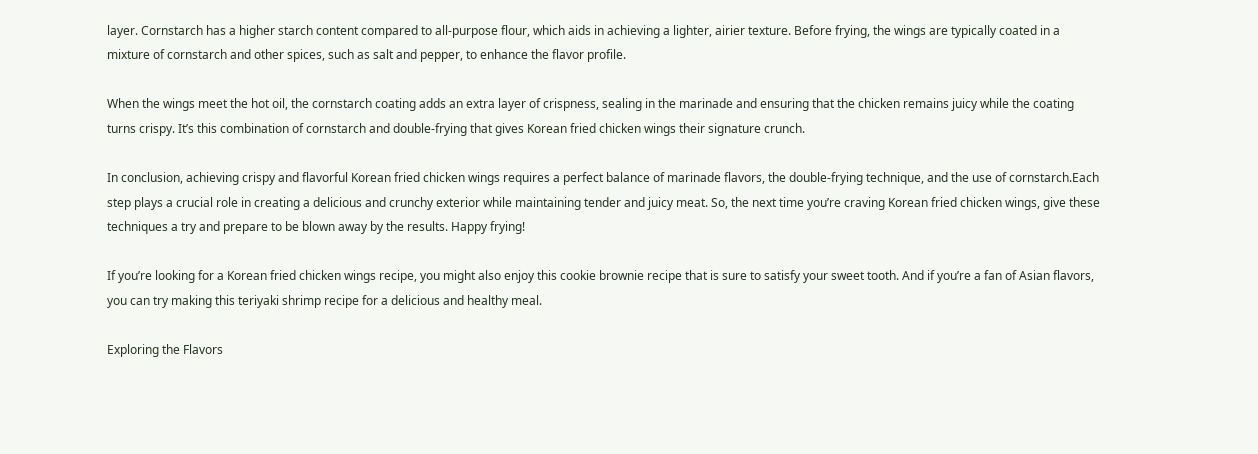layer. Cornstarch has a higher starch content compared to all-purpose flour, which aids in achieving a lighter, airier texture. Before frying, the wings are typically coated in a mixture of cornstarch and other spices, such as salt and pepper, to enhance the flavor profile.

When the wings meet the hot oil, the cornstarch coating adds an extra layer of crispness, sealing in the marinade and ensuring that the chicken remains juicy while the coating turns crispy. It’s this combination of cornstarch and double-frying that gives Korean fried chicken wings their signature crunch.

In conclusion, achieving crispy and flavorful Korean fried chicken wings requires a perfect balance of marinade flavors, the double-frying technique, and the use of cornstarch.Each step plays a crucial role in creating a delicious and crunchy exterior while maintaining tender and juicy meat. So, the next time you’re craving Korean fried chicken wings, give these techniques a try and prepare to be blown away by the results. Happy frying!

If you’re looking for a Korean fried chicken wings recipe, you might also enjoy this cookie brownie recipe that is sure to satisfy your sweet tooth. And if you’re a fan of Asian flavors, you can try making this teriyaki shrimp recipe for a delicious and healthy meal.

Exploring the Flavors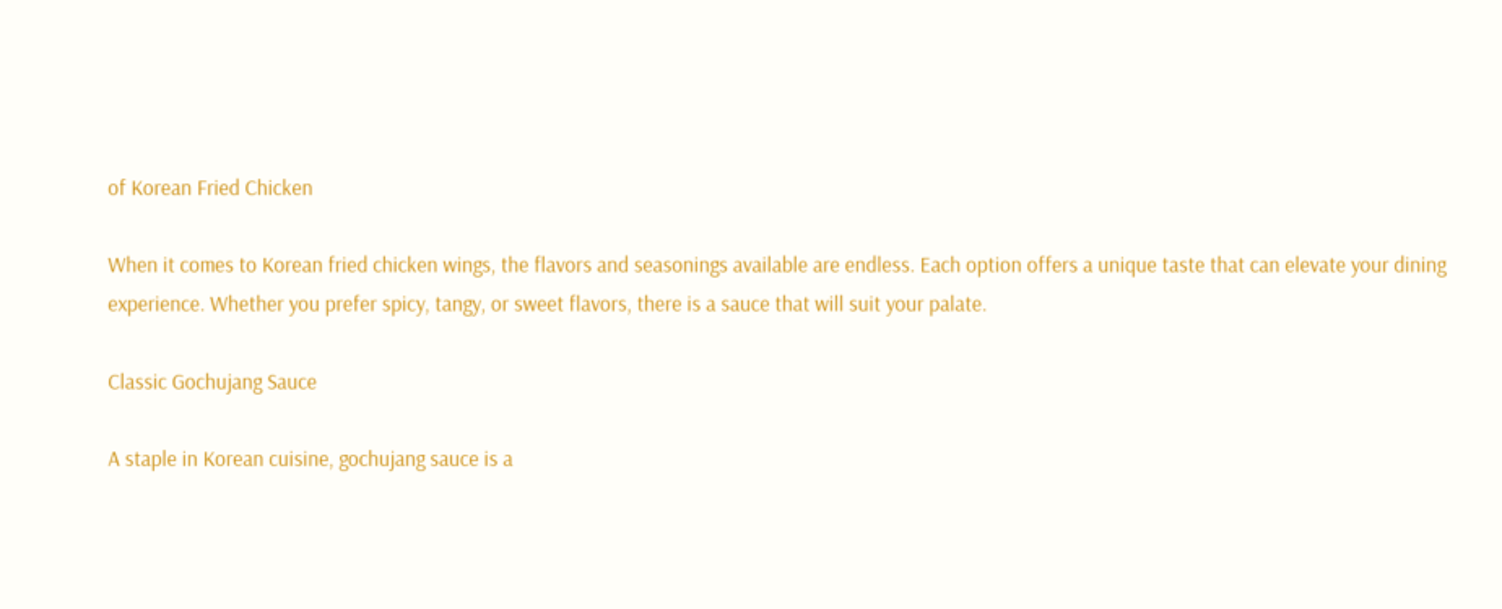of Korean Fried Chicken

When it comes to Korean fried chicken wings, the flavors and seasonings available are endless. Each option offers a unique taste that can elevate your dining experience. Whether you prefer spicy, tangy, or sweet flavors, there is a sauce that will suit your palate.

Classic Gochujang Sauce

A staple in Korean cuisine, gochujang sauce is a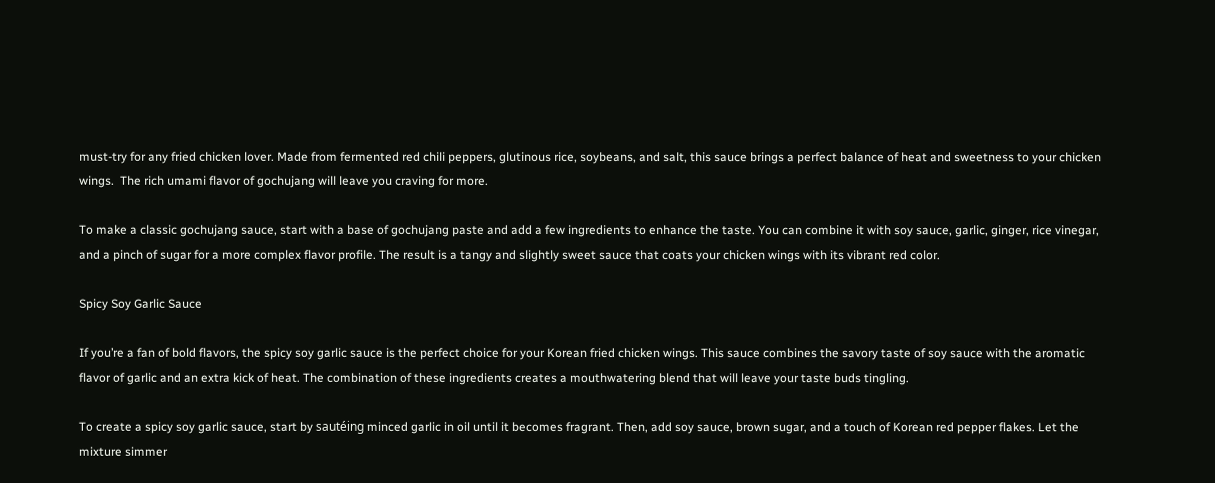must-try for any fried chicken lover. Made from fermented red chili peppers, glutinous rice, soybeans, and salt, this sauce brings a perfect balance of heat and sweetness to your chicken wings.  The rich umami flavor of gochujang will leave you craving for more.

To make a classic gochujang sauce, start with a base of gochujang paste and add a few ingredients to enhance the taste. You can combine it with soy sauce, garlic, ginger, rice vinegar, and a pinch of sugar for a more complex flavor profile. The result is a tangy and slightly sweet sauce that coats your chicken wings with its vibrant red color.

Spicy Soy Garlic Sauce

If you’re a fan of bold flavors, the spicy soy garlic sauce is the perfect choice for your Korean fried chicken wings. This sauce combines the savory taste of soy sauce with the aromatic flavor of garlic and an extra kick of heat. The combination of these ingredients creates a mouthwatering blend that will leave your taste buds tingling.

To create a spicy soy garlic sauce, start by sautéing minced garlic in oil until it becomes fragrant. Then, add soy sauce, brown sugar, and a touch of Korean red pepper flakes. Let the mixture simmer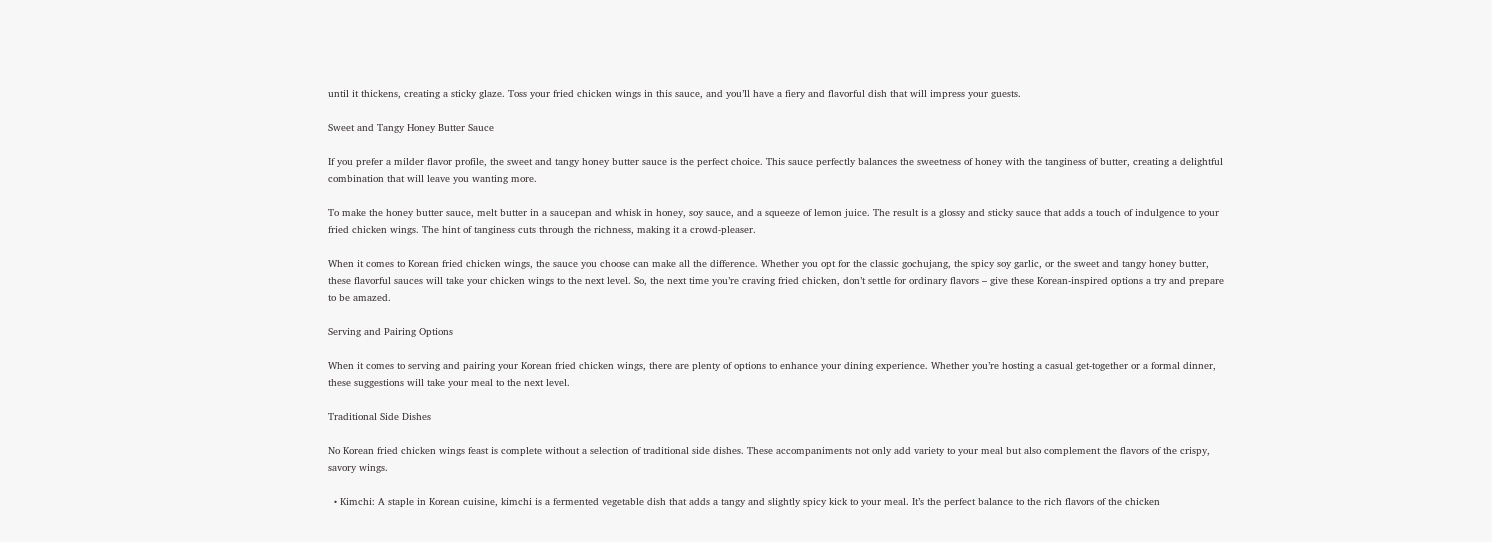until it thickens, creating a sticky glaze. Toss your fried chicken wings in this sauce, and you’ll have a fiery and flavorful dish that will impress your guests.

Sweet and Tangy Honey Butter Sauce

If you prefer a milder flavor profile, the sweet and tangy honey butter sauce is the perfect choice. This sauce perfectly balances the sweetness of honey with the tanginess of butter, creating a delightful combination that will leave you wanting more.

To make the honey butter sauce, melt butter in a saucepan and whisk in honey, soy sauce, and a squeeze of lemon juice. The result is a glossy and sticky sauce that adds a touch of indulgence to your fried chicken wings. The hint of tanginess cuts through the richness, making it a crowd-pleaser.

When it comes to Korean fried chicken wings, the sauce you choose can make all the difference. Whether you opt for the classic gochujang, the spicy soy garlic, or the sweet and tangy honey butter, these flavorful sauces will take your chicken wings to the next level. So, the next time you’re craving fried chicken, don’t settle for ordinary flavors – give these Korean-inspired options a try and prepare to be amazed.

Serving and Pairing Options

When it comes to serving and pairing your Korean fried chicken wings, there are plenty of options to enhance your dining experience. Whether you’re hosting a casual get-together or a formal dinner, these suggestions will take your meal to the next level.

Traditional Side Dishes

No Korean fried chicken wings feast is complete without a selection of traditional side dishes. These accompaniments not only add variety to your meal but also complement the flavors of the crispy, savory wings.

  • Kimchi: A staple in Korean cuisine, kimchi is a fermented vegetable dish that adds a tangy and slightly spicy kick to your meal. It’s the perfect balance to the rich flavors of the chicken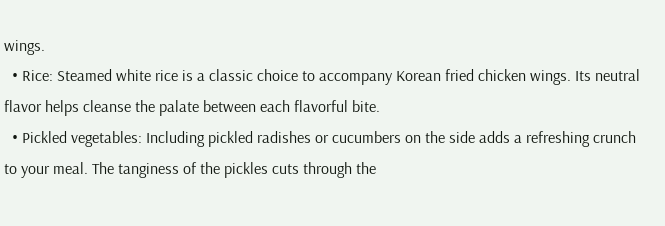wings.
  • Rice: Steamed white rice is a classic choice to accompany Korean fried chicken wings. Its neutral flavor helps cleanse the palate between each flavorful bite.
  • Pickled vegetables: Including pickled radishes or cucumbers on the side adds a refreshing crunch to your meal. The tanginess of the pickles cuts through the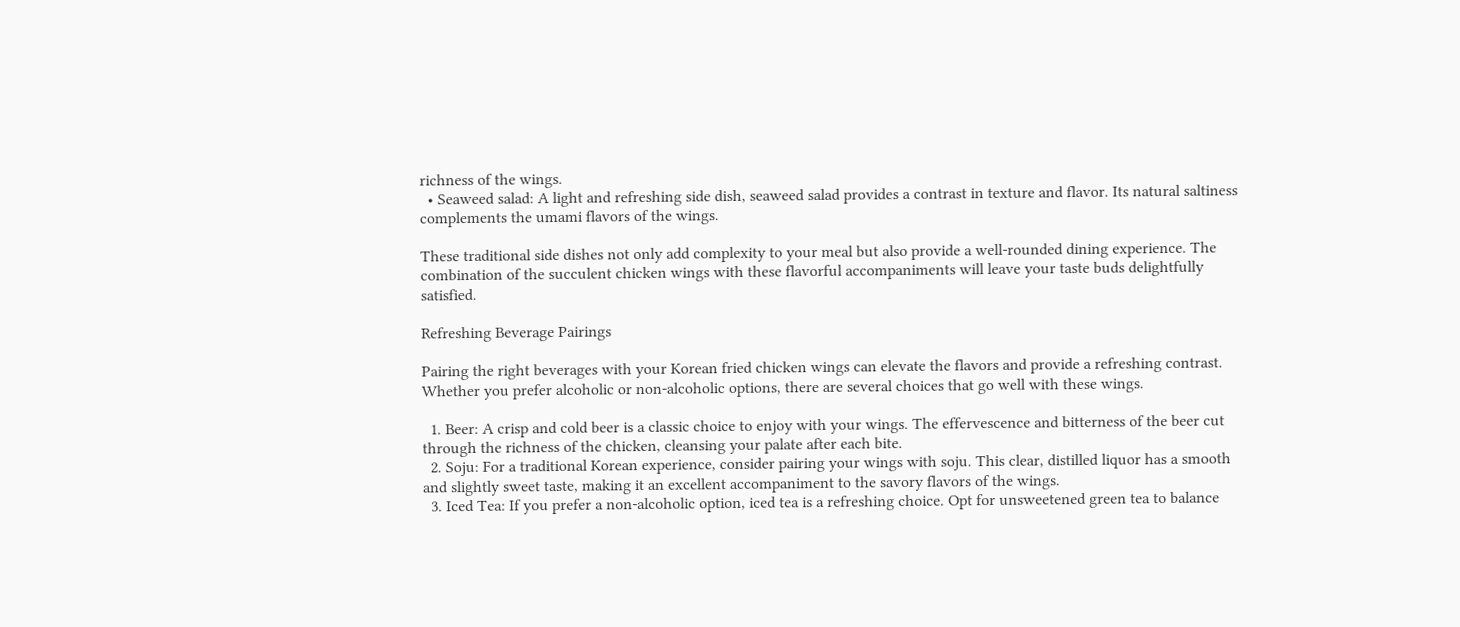richness of the wings.
  • Seaweed salad: A light and refreshing side dish, seaweed salad provides a contrast in texture and flavor. Its natural saltiness complements the umami flavors of the wings.

These traditional side dishes not only add complexity to your meal but also provide a well-rounded dining experience. The combination of the succulent chicken wings with these flavorful accompaniments will leave your taste buds delightfully satisfied.

Refreshing Beverage Pairings

Pairing the right beverages with your Korean fried chicken wings can elevate the flavors and provide a refreshing contrast. Whether you prefer alcoholic or non-alcoholic options, there are several choices that go well with these wings.

  1. Beer: A crisp and cold beer is a classic choice to enjoy with your wings. The effervescence and bitterness of the beer cut through the richness of the chicken, cleansing your palate after each bite.
  2. Soju: For a traditional Korean experience, consider pairing your wings with soju. This clear, distilled liquor has a smooth and slightly sweet taste, making it an excellent accompaniment to the savory flavors of the wings.
  3. Iced Tea: If you prefer a non-alcoholic option, iced tea is a refreshing choice. Opt for unsweetened green tea to balance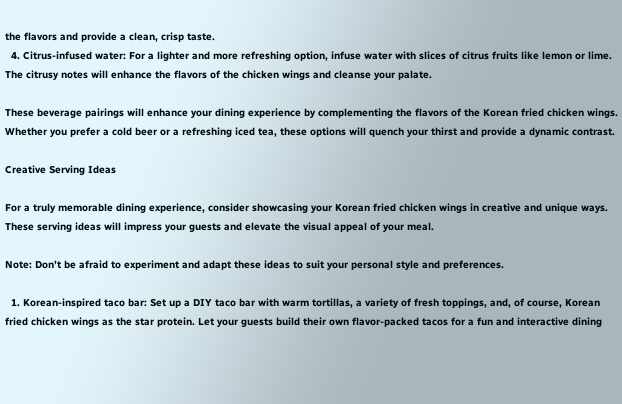the flavors and provide a clean, crisp taste.
  4. Citrus-infused water: For a lighter and more refreshing option, infuse water with slices of citrus fruits like lemon or lime. The citrusy notes will enhance the flavors of the chicken wings and cleanse your palate.

These beverage pairings will enhance your dining experience by complementing the flavors of the Korean fried chicken wings. Whether you prefer a cold beer or a refreshing iced tea, these options will quench your thirst and provide a dynamic contrast.

Creative Serving Ideas

For a truly memorable dining experience, consider showcasing your Korean fried chicken wings in creative and unique ways. These serving ideas will impress your guests and elevate the visual appeal of your meal.

Note: Don’t be afraid to experiment and adapt these ideas to suit your personal style and preferences.

  1. Korean-inspired taco bar: Set up a DIY taco bar with warm tortillas, a variety of fresh toppings, and, of course, Korean fried chicken wings as the star protein. Let your guests build their own flavor-packed tacos for a fun and interactive dining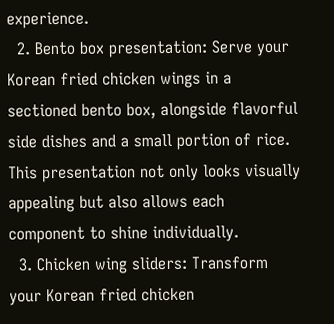experience.
  2. Bento box presentation: Serve your Korean fried chicken wings in a sectioned bento box, alongside flavorful side dishes and a small portion of rice. This presentation not only looks visually appealing but also allows each component to shine individually.
  3. Chicken wing sliders: Transform your Korean fried chicken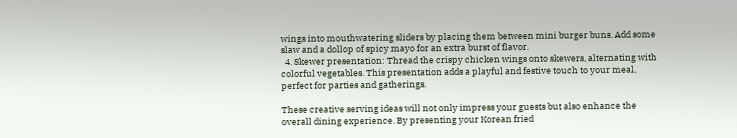wings into mouthwatering sliders by placing them between mini burger buns. Add some slaw and a dollop of spicy mayo for an extra burst of flavor.
  4. Skewer presentation: Thread the crispy chicken wings onto skewers, alternating with colorful vegetables. This presentation adds a playful and festive touch to your meal, perfect for parties and gatherings.

These creative serving ideas will not only impress your guests but also enhance the overall dining experience. By presenting your Korean fried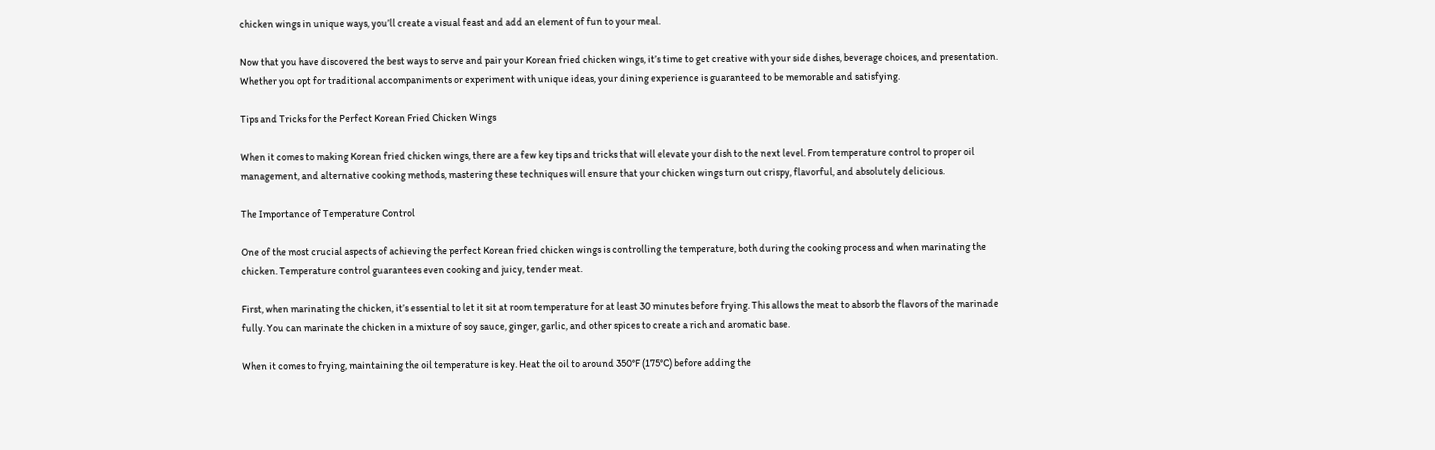chicken wings in unique ways, you’ll create a visual feast and add an element of fun to your meal.

Now that you have discovered the best ways to serve and pair your Korean fried chicken wings, it’s time to get creative with your side dishes, beverage choices, and presentation. Whether you opt for traditional accompaniments or experiment with unique ideas, your dining experience is guaranteed to be memorable and satisfying.

Tips and Tricks for the Perfect Korean Fried Chicken Wings

When it comes to making Korean fried chicken wings, there are a few key tips and tricks that will elevate your dish to the next level. From temperature control to proper oil management, and alternative cooking methods, mastering these techniques will ensure that your chicken wings turn out crispy, flavorful, and absolutely delicious.

The Importance of Temperature Control

One of the most crucial aspects of achieving the perfect Korean fried chicken wings is controlling the temperature, both during the cooking process and when marinating the chicken. Temperature control guarantees even cooking and juicy, tender meat.

First, when marinating the chicken, it’s essential to let it sit at room temperature for at least 30 minutes before frying. This allows the meat to absorb the flavors of the marinade fully. You can marinate the chicken in a mixture of soy sauce, ginger, garlic, and other spices to create a rich and aromatic base.

When it comes to frying, maintaining the oil temperature is key. Heat the oil to around 350°F (175°C) before adding the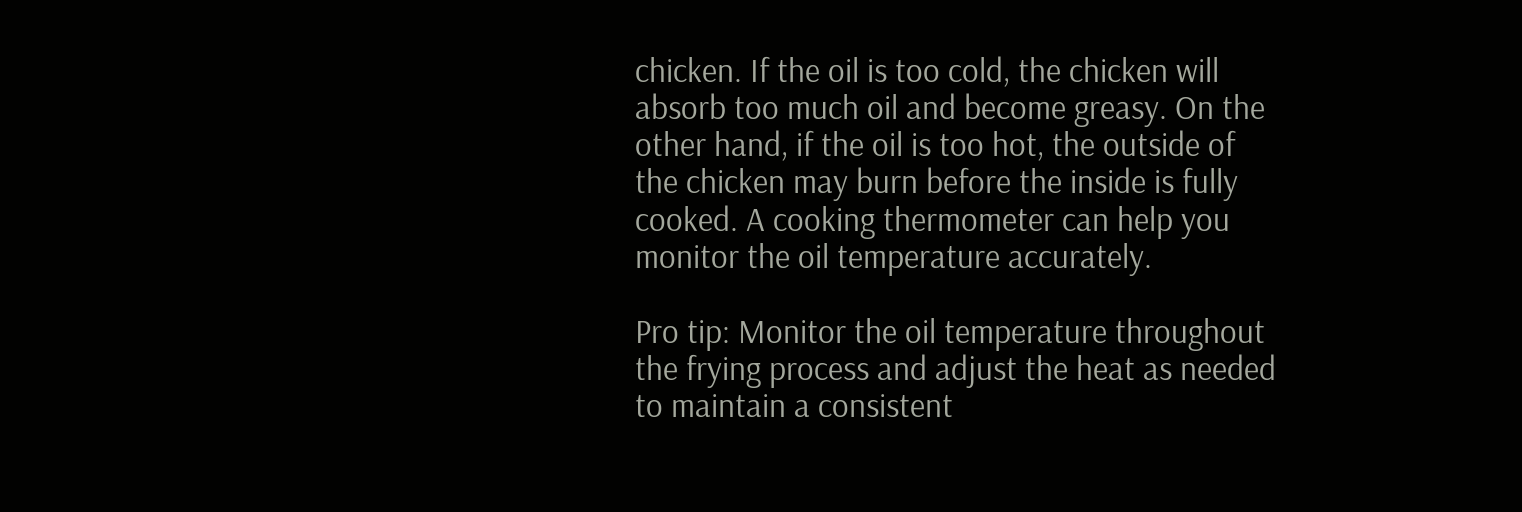chicken. If the oil is too cold, the chicken will absorb too much oil and become greasy. On the other hand, if the oil is too hot, the outside of the chicken may burn before the inside is fully cooked. A cooking thermometer can help you monitor the oil temperature accurately.

Pro tip: Monitor the oil temperature throughout the frying process and adjust the heat as needed to maintain a consistent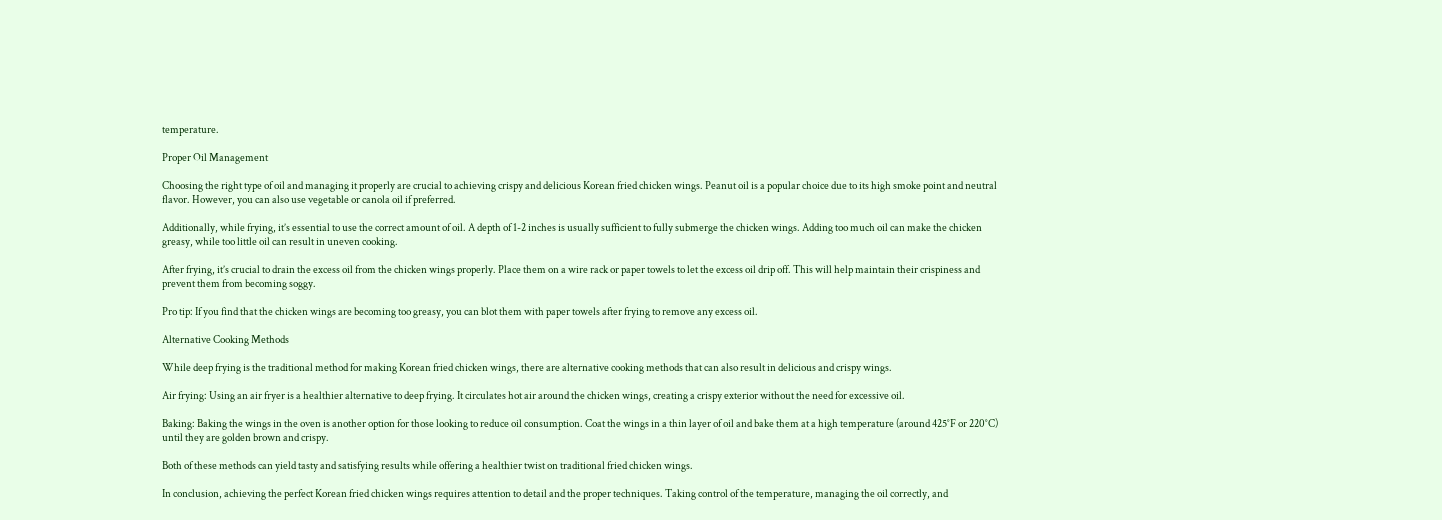temperature.

Proper Oil Management

Choosing the right type of oil and managing it properly are crucial to achieving crispy and delicious Korean fried chicken wings. Peanut oil is a popular choice due to its high smoke point and neutral flavor. However, you can also use vegetable or canola oil if preferred.

Additionally, while frying, it’s essential to use the correct amount of oil. A depth of 1-2 inches is usually sufficient to fully submerge the chicken wings. Adding too much oil can make the chicken greasy, while too little oil can result in uneven cooking.

After frying, it’s crucial to drain the excess oil from the chicken wings properly. Place them on a wire rack or paper towels to let the excess oil drip off. This will help maintain their crispiness and prevent them from becoming soggy.

Pro tip: If you find that the chicken wings are becoming too greasy, you can blot them with paper towels after frying to remove any excess oil.

Alternative Cooking Methods

While deep frying is the traditional method for making Korean fried chicken wings, there are alternative cooking methods that can also result in delicious and crispy wings.

Air frying: Using an air fryer is a healthier alternative to deep frying. It circulates hot air around the chicken wings, creating a crispy exterior without the need for excessive oil.

Baking: Baking the wings in the oven is another option for those looking to reduce oil consumption. Coat the wings in a thin layer of oil and bake them at a high temperature (around 425°F or 220°C) until they are golden brown and crispy.

Both of these methods can yield tasty and satisfying results while offering a healthier twist on traditional fried chicken wings.

In conclusion, achieving the perfect Korean fried chicken wings requires attention to detail and the proper techniques. Taking control of the temperature, managing the oil correctly, and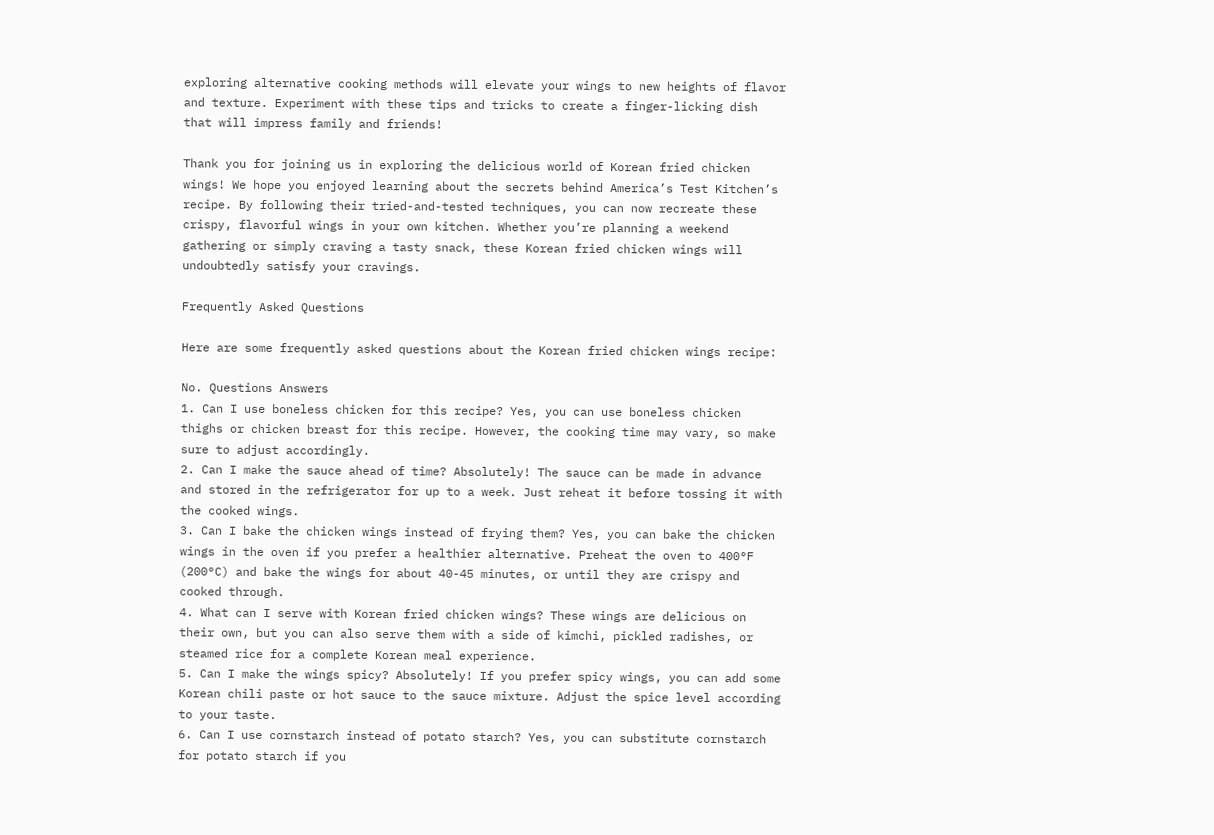exploring alternative cooking methods will elevate your wings to new heights of flavor and texture. Experiment with these tips and tricks to create a finger-licking dish that will impress family and friends!

Thank you for joining us in exploring the delicious world of Korean fried chicken wings! We hope you enjoyed learning about the secrets behind America’s Test Kitchen’s recipe. By following their tried-and-tested techniques, you can now recreate these crispy, flavorful wings in your own kitchen. Whether you’re planning a weekend gathering or simply craving a tasty snack, these Korean fried chicken wings will undoubtedly satisfy your cravings.

Frequently Asked Questions

Here are some frequently asked questions about the Korean fried chicken wings recipe:

No. Questions Answers
1. Can I use boneless chicken for this recipe? Yes, you can use boneless chicken thighs or chicken breast for this recipe. However, the cooking time may vary, so make sure to adjust accordingly.
2. Can I make the sauce ahead of time? Absolutely! The sauce can be made in advance and stored in the refrigerator for up to a week. Just reheat it before tossing it with the cooked wings.
3. Can I bake the chicken wings instead of frying them? Yes, you can bake the chicken wings in the oven if you prefer a healthier alternative. Preheat the oven to 400°F (200°C) and bake the wings for about 40-45 minutes, or until they are crispy and cooked through.
4. What can I serve with Korean fried chicken wings? These wings are delicious on their own, but you can also serve them with a side of kimchi, pickled radishes, or steamed rice for a complete Korean meal experience.
5. Can I make the wings spicy? Absolutely! If you prefer spicy wings, you can add some Korean chili paste or hot sauce to the sauce mixture. Adjust the spice level according to your taste.
6. Can I use cornstarch instead of potato starch? Yes, you can substitute cornstarch for potato starch if you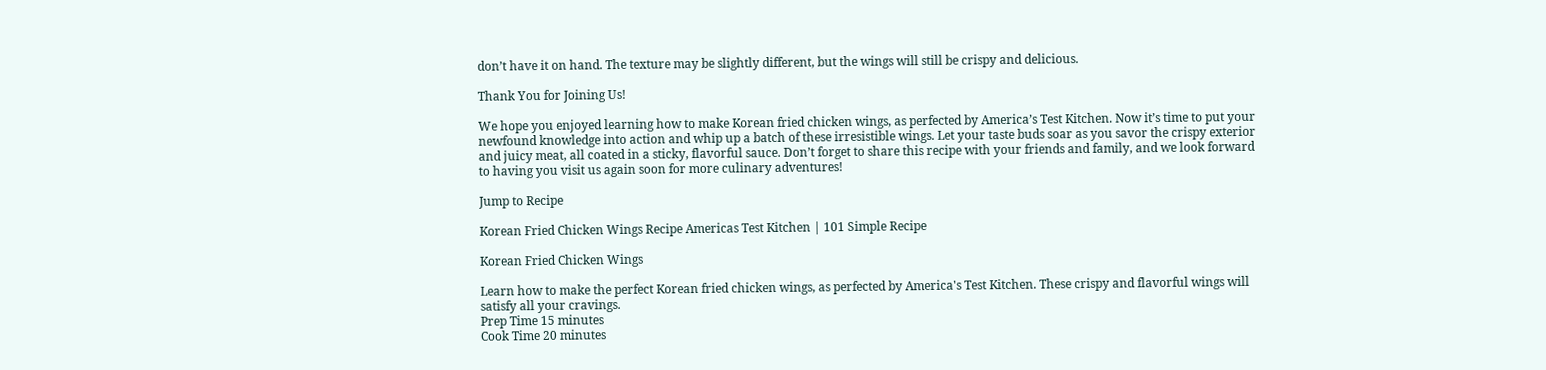don’t have it on hand. The texture may be slightly different, but the wings will still be crispy and delicious.

Thank You for Joining Us!

We hope you enjoyed learning how to make Korean fried chicken wings, as perfected by America’s Test Kitchen. Now it’s time to put your newfound knowledge into action and whip up a batch of these irresistible wings. Let your taste buds soar as you savor the crispy exterior and juicy meat, all coated in a sticky, flavorful sauce. Don’t forget to share this recipe with your friends and family, and we look forward to having you visit us again soon for more culinary adventures!

Jump to Recipe

Korean Fried Chicken Wings Recipe Americas Test Kitchen | 101 Simple Recipe

Korean Fried Chicken Wings

Learn how to make the perfect Korean fried chicken wings, as perfected by America's Test Kitchen. These crispy and flavorful wings will satisfy all your cravings.
Prep Time 15 minutes
Cook Time 20 minutes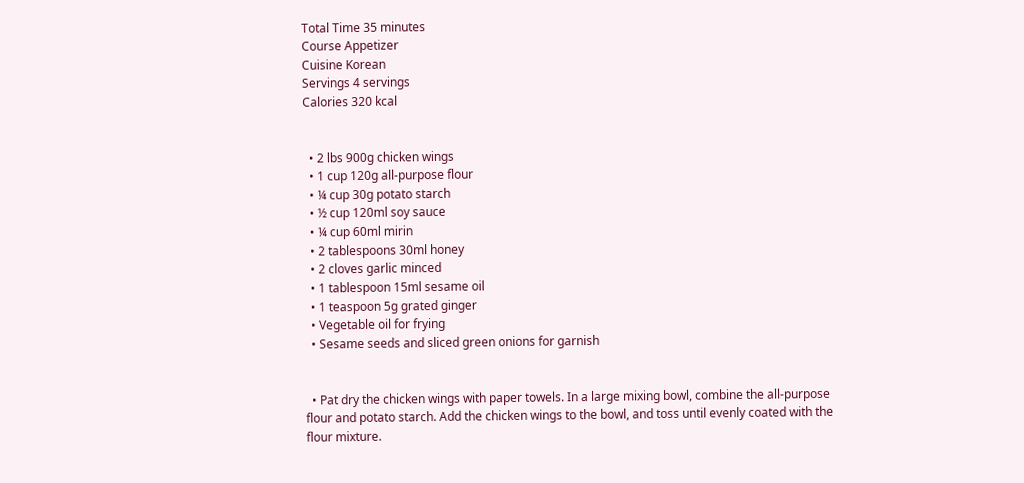Total Time 35 minutes
Course Appetizer
Cuisine Korean
Servings 4 servings
Calories 320 kcal


  • 2 lbs 900g chicken wings
  • 1 cup 120g all-purpose flour
  • ¼ cup 30g potato starch
  • ½ cup 120ml soy sauce
  • ¼ cup 60ml mirin
  • 2 tablespoons 30ml honey
  • 2 cloves garlic minced
  • 1 tablespoon 15ml sesame oil
  • 1 teaspoon 5g grated ginger
  • Vegetable oil for frying
  • Sesame seeds and sliced green onions for garnish


  • Pat dry the chicken wings with paper towels. In a large mixing bowl, combine the all-purpose flour and potato starch. Add the chicken wings to the bowl, and toss until evenly coated with the flour mixture.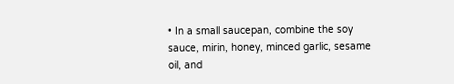• In a small saucepan, combine the soy sauce, mirin, honey, minced garlic, sesame oil, and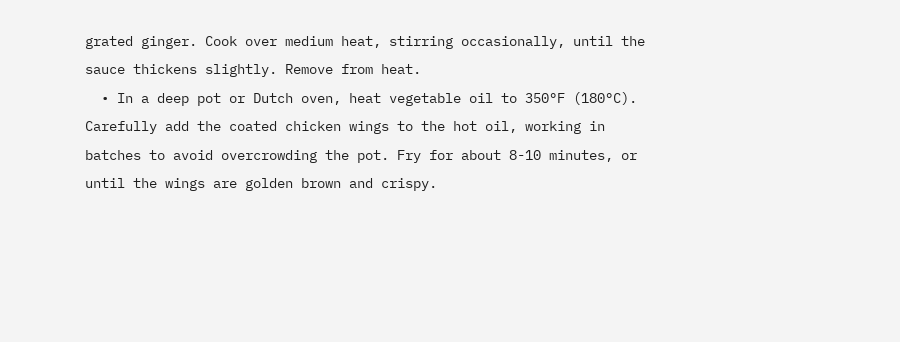grated ginger. Cook over medium heat, stirring occasionally, until the sauce thickens slightly. Remove from heat.
  • In a deep pot or Dutch oven, heat vegetable oil to 350°F (180°C). Carefully add the coated chicken wings to the hot oil, working in batches to avoid overcrowding the pot. Fry for about 8-10 minutes, or until the wings are golden brown and crispy.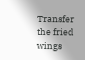Transfer the fried wings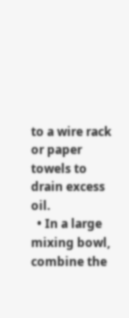to a wire rack or paper towels to drain excess oil.
  • In a large mixing bowl, combine the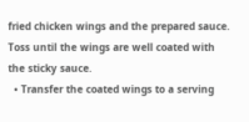fried chicken wings and the prepared sauce. Toss until the wings are well coated with the sticky sauce.
  • Transfer the coated wings to a serving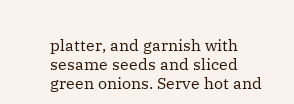platter, and garnish with sesame seeds and sliced green onions. Serve hot and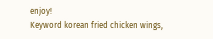enjoy!
Keyword korean fried chicken wings,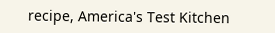recipe, America's Test Kitchen